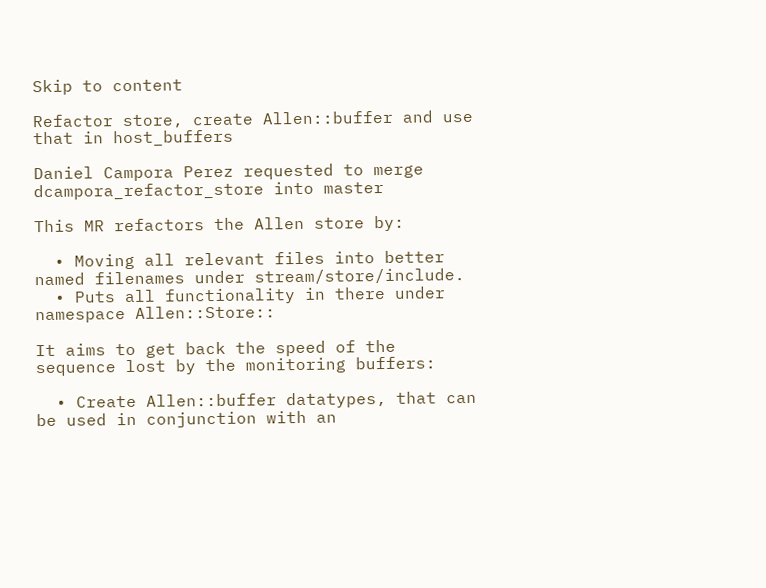Skip to content

Refactor store, create Allen::buffer and use that in host_buffers

Daniel Campora Perez requested to merge dcampora_refactor_store into master

This MR refactors the Allen store by:

  • Moving all relevant files into better named filenames under stream/store/include.
  • Puts all functionality in there under namespace Allen::Store::

It aims to get back the speed of the sequence lost by the monitoring buffers:

  • Create Allen::buffer datatypes, that can be used in conjunction with an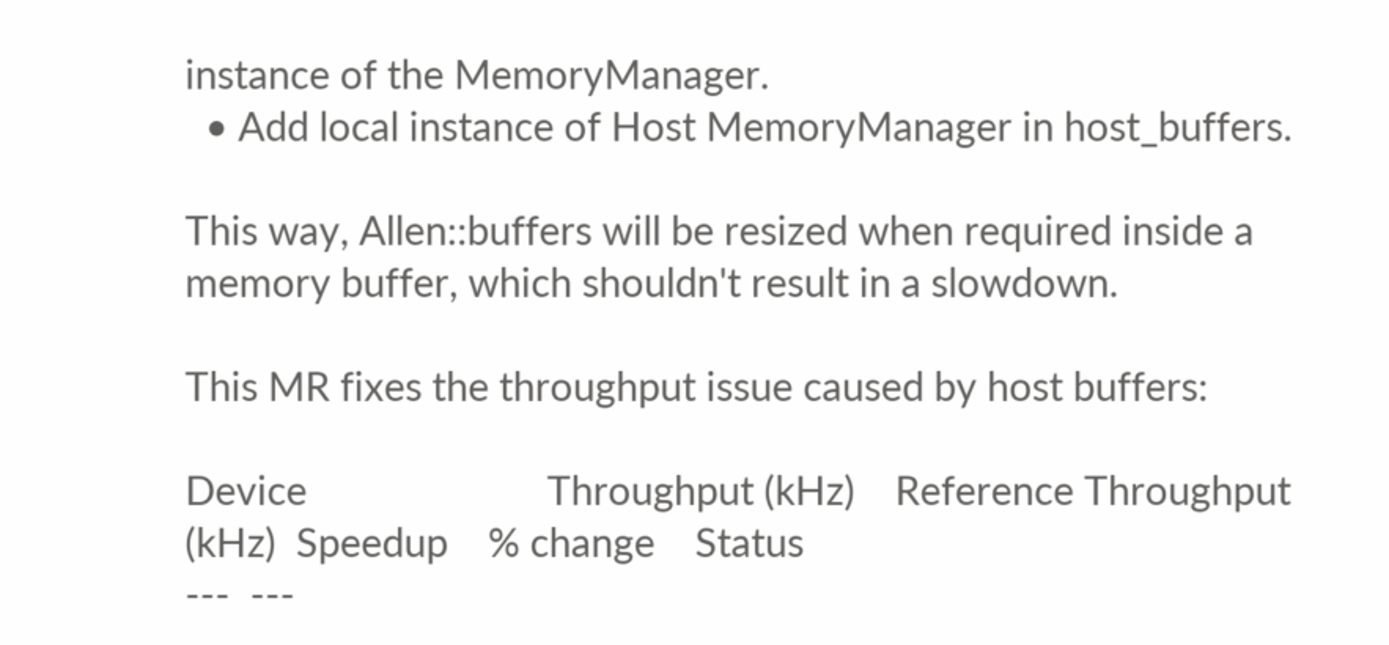instance of the MemoryManager.
  • Add local instance of Host MemoryManager in host_buffers.

This way, Allen::buffers will be resized when required inside a memory buffer, which shouldn't result in a slowdown.

This MR fixes the throughput issue caused by host buffers:

Device                        Throughput (kHz)    Reference Throughput (kHz)  Speedup    % change    Status
---  ---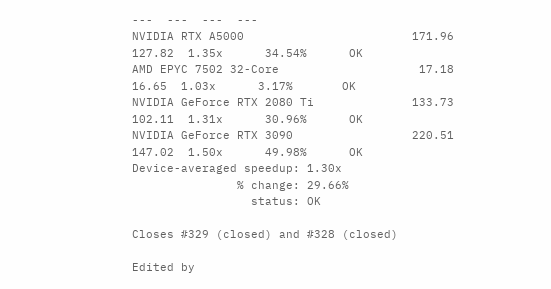---  ---  ---  ---
NVIDIA RTX A5000                        171.96                        127.82  1.35x      34.54%      OK
AMD EPYC 7502 32-Core                    17.18                         16.65  1.03x      3.17%       OK
NVIDIA GeForce RTX 2080 Ti              133.73                        102.11  1.31x      30.96%      OK
NVIDIA GeForce RTX 3090                 220.51                        147.02  1.50x      49.98%      OK
Device-averaged speedup: 1.30x
               % change: 29.66%
                 status: OK

Closes #329 (closed) and #328 (closed)

Edited by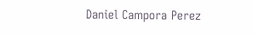Daniel Campora Perez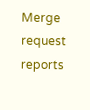Merge request reports